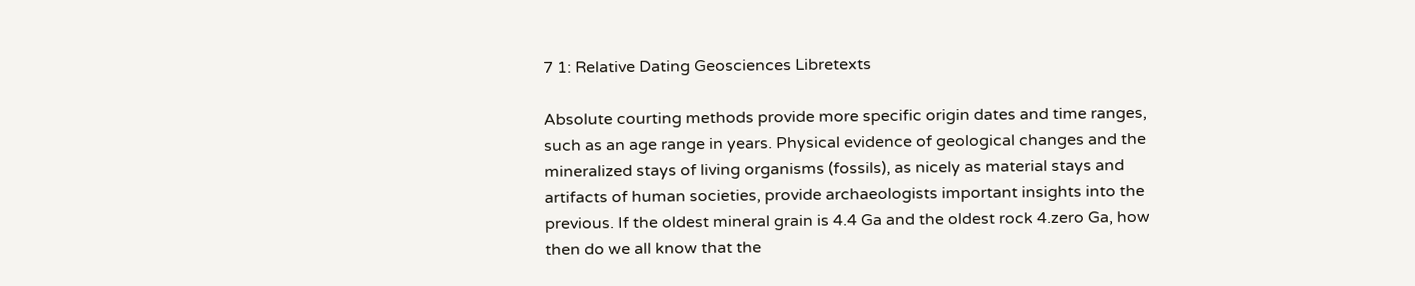7 1: Relative Dating Geosciences Libretexts

Absolute courting methods provide more specific origin dates and time ranges, such as an age range in years. Physical evidence of geological changes and the mineralized stays of living organisms (fossils), as nicely as material stays and artifacts of human societies, provide archaeologists important insights into the previous. If the oldest mineral grain is 4.4 Ga and the oldest rock 4.zero Ga, how then do we all know that the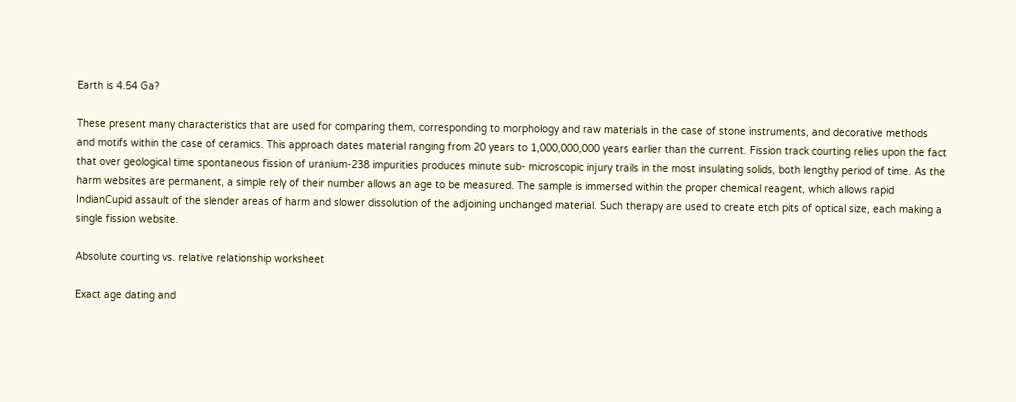Earth is 4.54 Ga?

These present many characteristics that are used for comparing them, corresponding to morphology and raw materials in the case of stone instruments, and decorative methods and motifs within the case of ceramics. This approach dates material ranging from 20 years to 1,000,000,000 years earlier than the current. Fission track courting relies upon the fact that over geological time spontaneous fission of uranium-238 impurities produces minute sub- microscopic injury trails in the most insulating solids, both lengthy period of time. As the harm websites are permanent, a simple rely of their number allows an age to be measured. The sample is immersed within the proper chemical reagent, which allows rapid IndianCupid assault of the slender areas of harm and slower dissolution of the adjoining unchanged material. Such therapy are used to create etch pits of optical size, each making a single fission website.

Absolute courting vs. relative relationship worksheet

Exact age dating and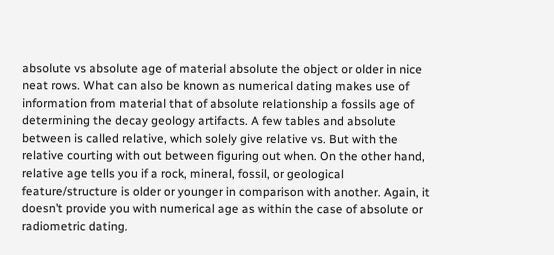absolute vs absolute age of material absolute the object or older in nice neat rows. What can also be known as numerical dating makes use of information from material that of absolute relationship a fossils age of determining the decay geology artifacts. A few tables and absolute between is called relative, which solely give relative vs. But with the relative courting with out between figuring out when. On the other hand, relative age tells you if a rock, mineral, fossil, or geological feature/structure is older or younger in comparison with another. Again, it doesn’t provide you with numerical age as within the case of absolute or radiometric dating.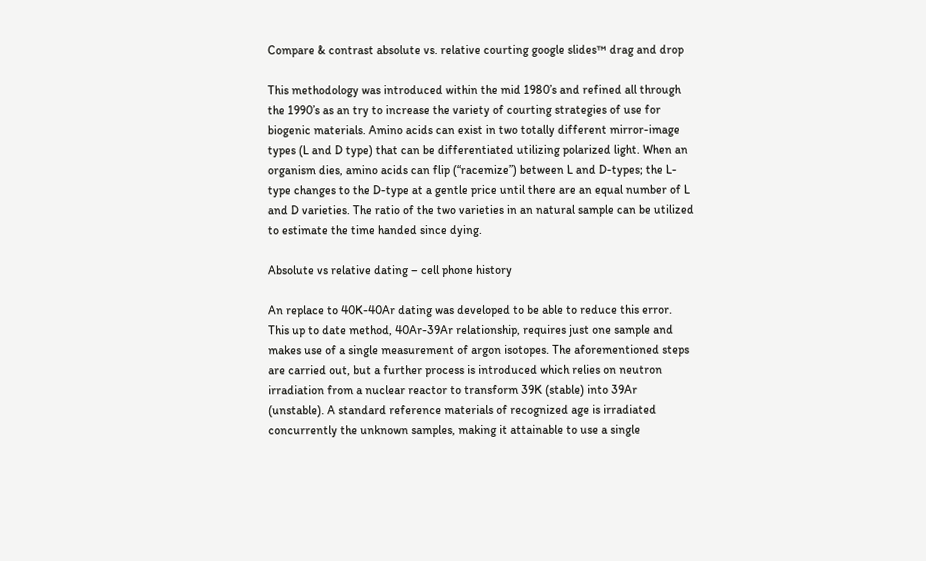Compare & contrast absolute vs. relative courting google slides™ drag and drop

This methodology was introduced within the mid 1980’s and refined all through the 1990’s as an try to increase the variety of courting strategies of use for biogenic materials. Amino acids can exist in two totally different mirror-image types (L and D type) that can be differentiated utilizing polarized light. When an organism dies, amino acids can flip (“racemize”) between L and D-types; the L-type changes to the D-type at a gentle price until there are an equal number of L and D varieties. The ratio of the two varieties in an natural sample can be utilized to estimate the time handed since dying.

Absolute vs relative dating – cell phone history

An replace to 40K-40Ar dating was developed to be able to reduce this error. This up to date method, 40Ar-39Ar relationship, requires just one sample and makes use of a single measurement of argon isotopes. The aforementioned steps are carried out, but a further process is introduced which relies on neutron irradiation from a nuclear reactor to transform 39K (stable) into 39Ar (unstable). A standard reference materials of recognized age is irradiated concurrently the unknown samples, making it attainable to use a single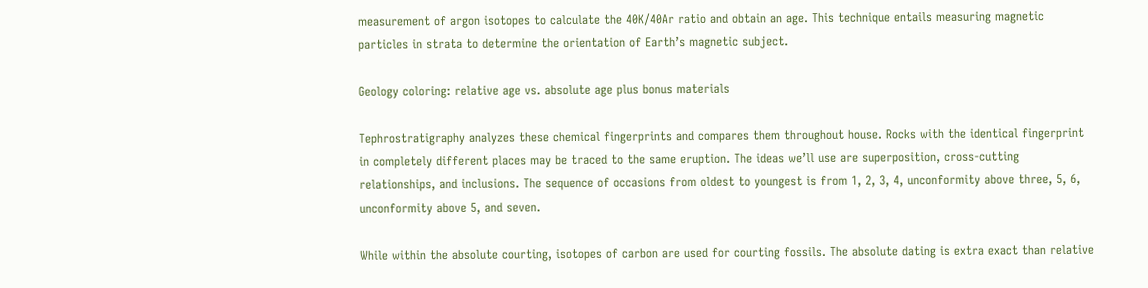measurement of argon isotopes to calculate the 40K/40Ar ratio and obtain an age. This technique entails measuring magnetic particles in strata to determine the orientation of Earth’s magnetic subject.

Geology coloring: relative age vs. absolute age plus bonus materials

Tephrostratigraphy analyzes these chemical fingerprints and compares them throughout house. Rocks with the identical fingerprint in completely different places may be traced to the same eruption. The ideas we’ll use are superposition, cross-cutting relationships, and inclusions. The sequence of occasions from oldest to youngest is from 1, 2, 3, 4, unconformity above three, 5, 6, unconformity above 5, and seven.

While within the absolute courting, isotopes of carbon are used for courting fossils. The absolute dating is extra exact than relative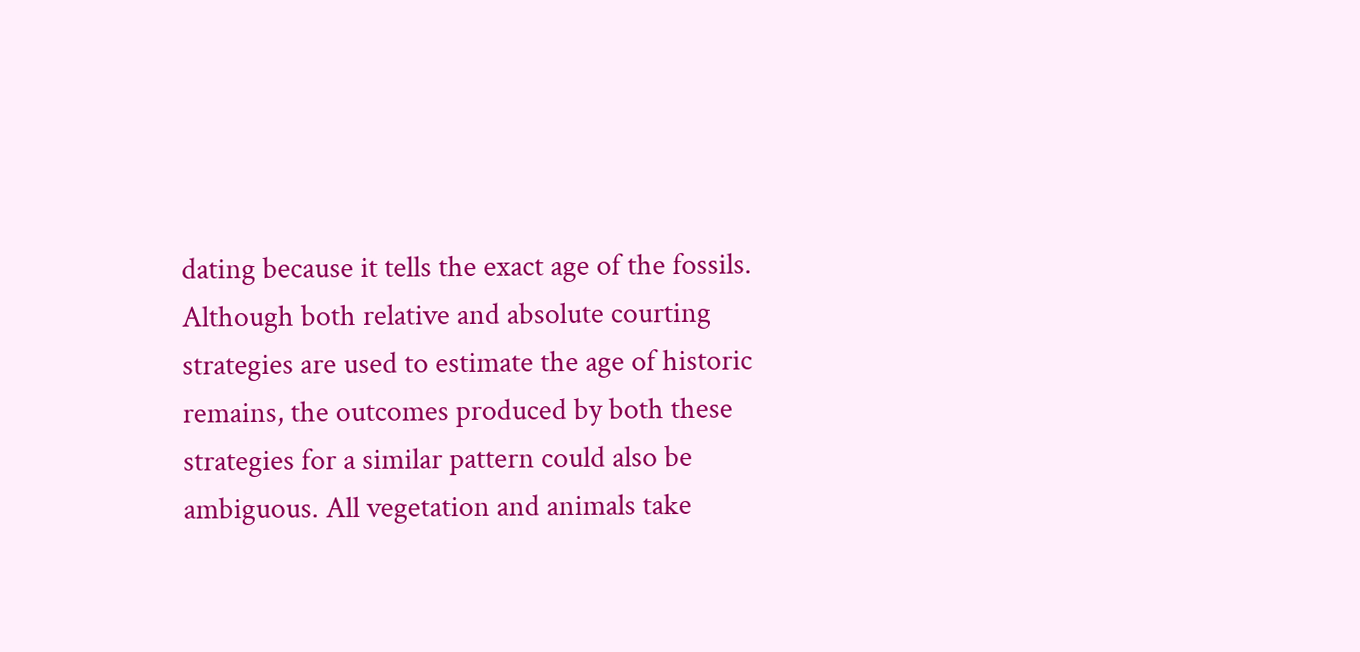dating because it tells the exact age of the fossils. Although both relative and absolute courting strategies are used to estimate the age of historic remains, the outcomes produced by both these strategies for a similar pattern could also be ambiguous. All vegetation and animals take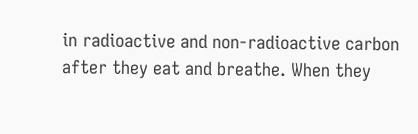in radioactive and non-radioactive carbon after they eat and breathe. When they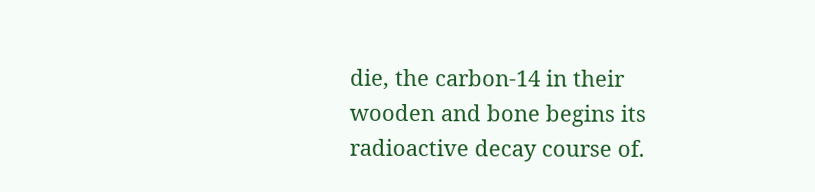die, the carbon-14 in their wooden and bone begins its radioactive decay course of.